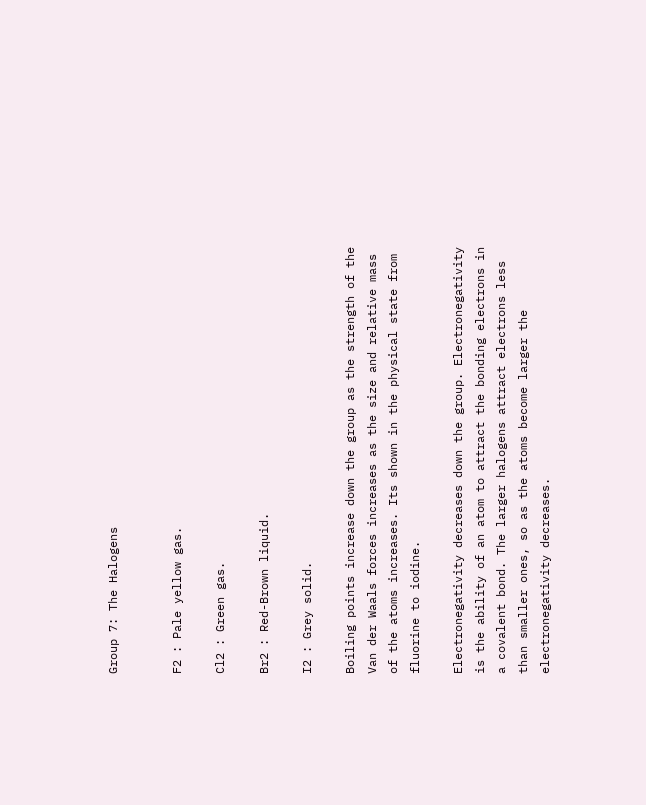Group 7: The Halogens


F2 : Pale yellow gas.

Cl2 : Green gas.

Br2 : Red-Brown liquid.

I2 : Grey solid.

Boiling points increase down the group as the strength of the Van der Waals forces increases as the size and relative mass of the atoms increases. Its shown in the physical state from fluorine to iodine.

Electronegativity decreases down the group. Electronegativity is the ability of an atom to attract the bonding electrons in a covalent bond. The larger halogens attract electrons less than smaller ones, so as the atoms become larger the electronegativity decreases.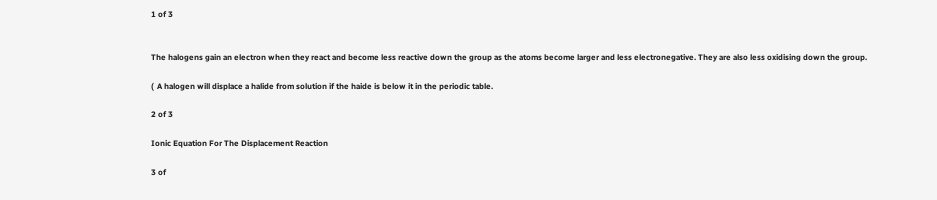1 of 3


The halogens gain an electron when they react and become less reactive down the group as the atoms become larger and less electronegative. They are also less oxidising down the group.

(  A halogen will displace a halide from solution if the haide is below it in the periodic table.

2 of 3

Ionic Equation For The Displacement Reaction

3 of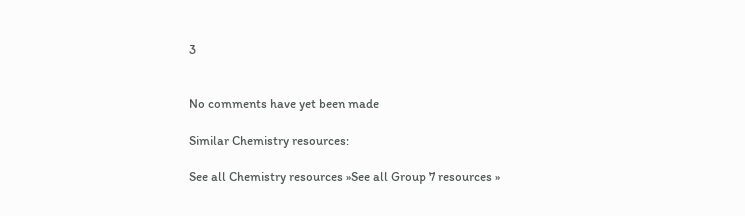3


No comments have yet been made

Similar Chemistry resources:

See all Chemistry resources »See all Group 7 resources »